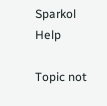Sparkol Help

Topic not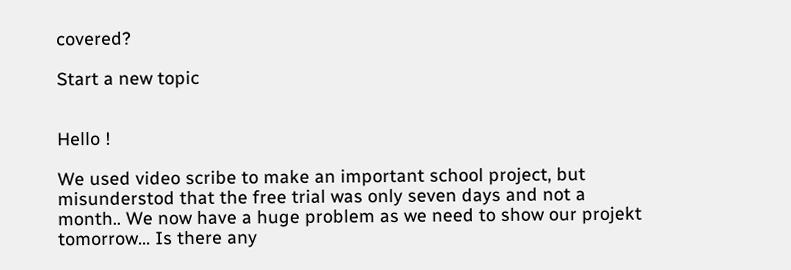covered?

Start a new topic


Hello !

We used video scribe to make an important school project, but misunderstod that the free trial was only seven days and not a month.. We now have a huge problem as we need to show our projekt tomorrow... Is there any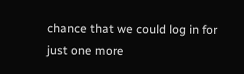chance that we could log in for just one more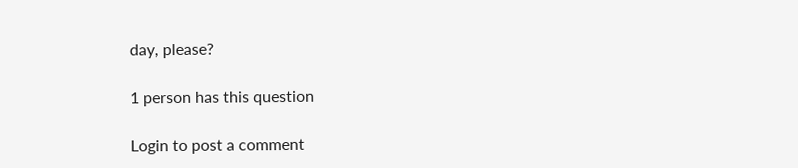day, please?

1 person has this question

Login to post a comment